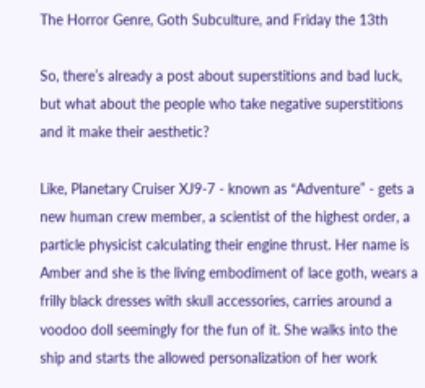The Horror Genre, Goth Subculture, and Friday the 13th

So, there’s already a post about superstitions and bad luck, but what about the people who take negative superstitions and it make their aesthetic?

Like, Planetary Cruiser XJ9-7 - known as “Adventure” - gets a new human crew member, a scientist of the highest order, a particle physicist calculating their engine thrust. Her name is Amber and she is the living embodiment of lace goth, wears a frilly black dresses with skull accessories, carries around a voodoo doll seemingly for the fun of it. She walks into the ship and starts the allowed personalization of her work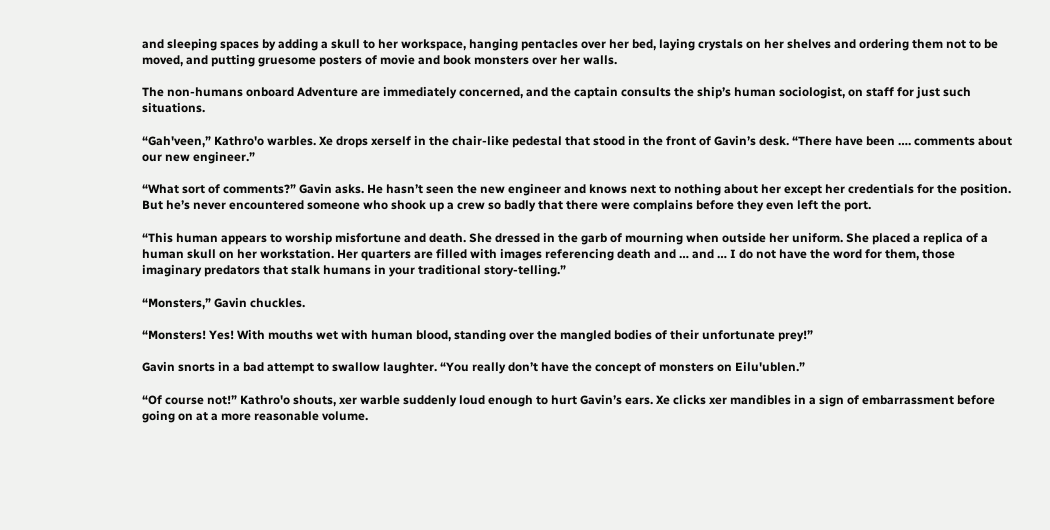and sleeping spaces by adding a skull to her workspace, hanging pentacles over her bed, laying crystals on her shelves and ordering them not to be moved, and putting gruesome posters of movie and book monsters over her walls.

The non-humans onboard Adventure are immediately concerned, and the captain consults the ship’s human sociologist, on staff for just such situations.

“Gah'veen,” Kathro'o warbles. Xe drops xerself in the chair-like pedestal that stood in the front of Gavin’s desk. “There have been …. comments about our new engineer.”

“What sort of comments?” Gavin asks. He hasn’t seen the new engineer and knows next to nothing about her except her credentials for the position. But he’s never encountered someone who shook up a crew so badly that there were complains before they even left the port.

“This human appears to worship misfortune and death. She dressed in the garb of mourning when outside her uniform. She placed a replica of a human skull on her workstation. Her quarters are filled with images referencing death and … and … I do not have the word for them, those imaginary predators that stalk humans in your traditional story-telling.”

“Monsters,” Gavin chuckles.

“Monsters! Yes! With mouths wet with human blood, standing over the mangled bodies of their unfortunate prey!”

Gavin snorts in a bad attempt to swallow laughter. “You really don’t have the concept of monsters on Eilu'ublen.”

“Of course not!” Kathro'o shouts, xer warble suddenly loud enough to hurt Gavin’s ears. Xe clicks xer mandibles in a sign of embarrassment before going on at a more reasonable volume.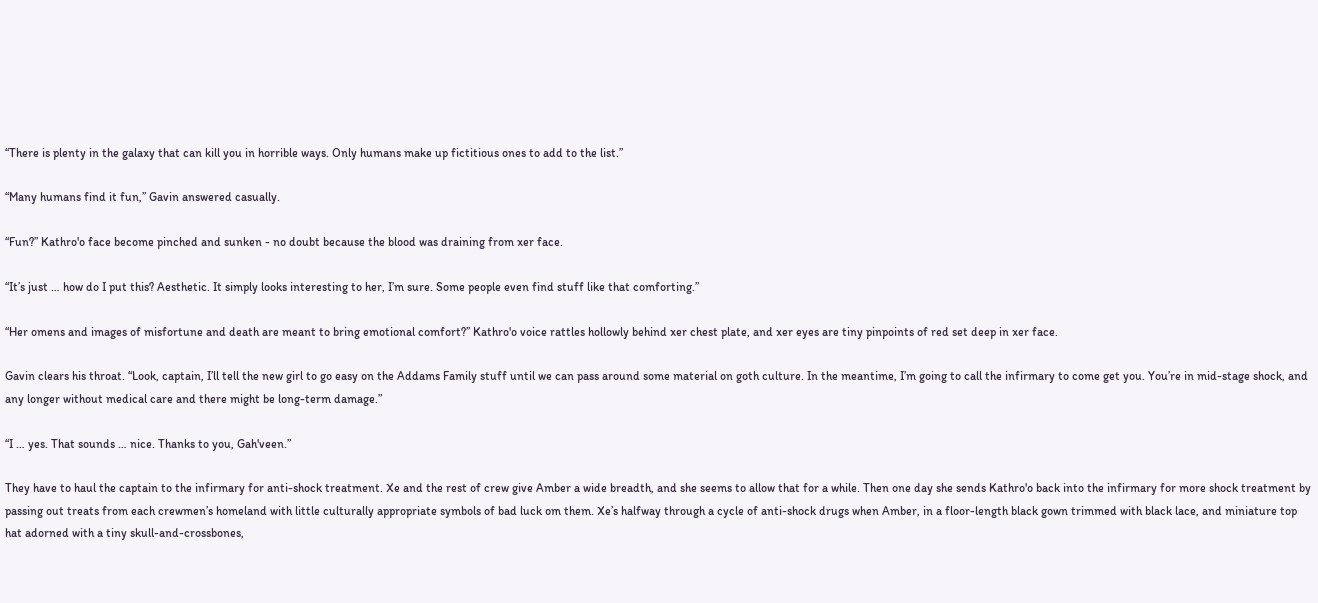“There is plenty in the galaxy that can kill you in horrible ways. Only humans make up fictitious ones to add to the list.”

“Many humans find it fun,” Gavin answered casually.

“Fun?” Kathro'o face become pinched and sunken - no doubt because the blood was draining from xer face.

“It’s just … how do I put this? Aesthetic. It simply looks interesting to her, I’m sure. Some people even find stuff like that comforting.”

“Her omens and images of misfortune and death are meant to bring emotional comfort?” Kathro'o voice rattles hollowly behind xer chest plate, and xer eyes are tiny pinpoints of red set deep in xer face.

Gavin clears his throat. “Look, captain, I’ll tell the new girl to go easy on the Addams Family stuff until we can pass around some material on goth culture. In the meantime, I’m going to call the infirmary to come get you. You’re in mid-stage shock, and any longer without medical care and there might be long-term damage.”

“I … yes. That sounds … nice. Thanks to you, Gah'veen.”

They have to haul the captain to the infirmary for anti-shock treatment. Xe and the rest of crew give Amber a wide breadth, and she seems to allow that for a while. Then one day she sends Kathro'o back into the infirmary for more shock treatment by passing out treats from each crewmen’s homeland with little culturally appropriate symbols of bad luck om them. Xe’s halfway through a cycle of anti-shock drugs when Amber, in a floor-length black gown trimmed with black lace, and miniature top hat adorned with a tiny skull-and-crossbones,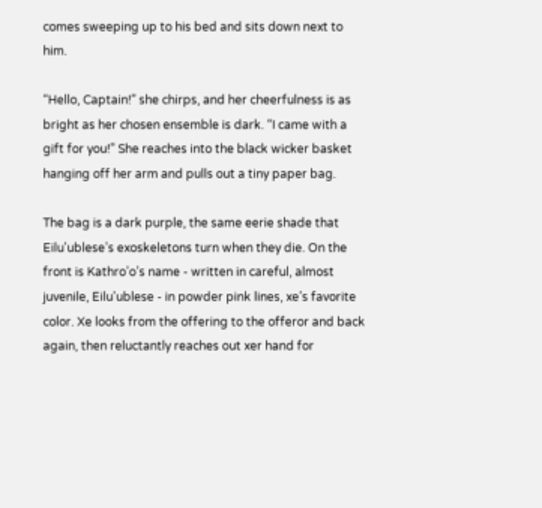comes sweeping up to his bed and sits down next to him.

“Hello, Captain!” she chirps, and her cheerfulness is as bright as her chosen ensemble is dark. “I came with a gift for you!” She reaches into the black wicker basket hanging off her arm and pulls out a tiny paper bag.

The bag is a dark purple, the same eerie shade that Eilu'ublese’s exoskeletons turn when they die. On the front is Kathro’o’s name - written in careful, almost juvenile, Eilu'ublese - in powder pink lines, xe’s favorite color. Xe looks from the offering to the offeror and back again, then reluctantly reaches out xer hand for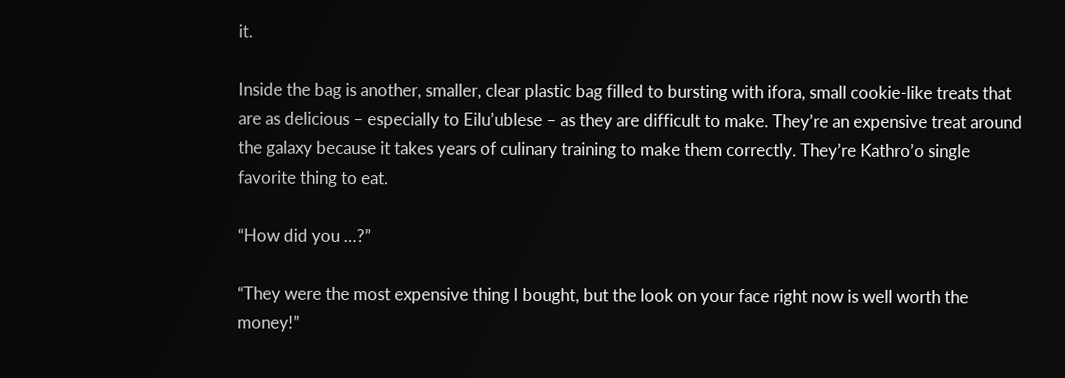it.

Inside the bag is another, smaller, clear plastic bag filled to bursting with ifora, small cookie-like treats that are as delicious – especially to Eilu’ublese – as they are difficult to make. They’re an expensive treat around the galaxy because it takes years of culinary training to make them correctly. They’re Kathro’o single favorite thing to eat.

“How did you …?”

“They were the most expensive thing I bought, but the look on your face right now is well worth the money!”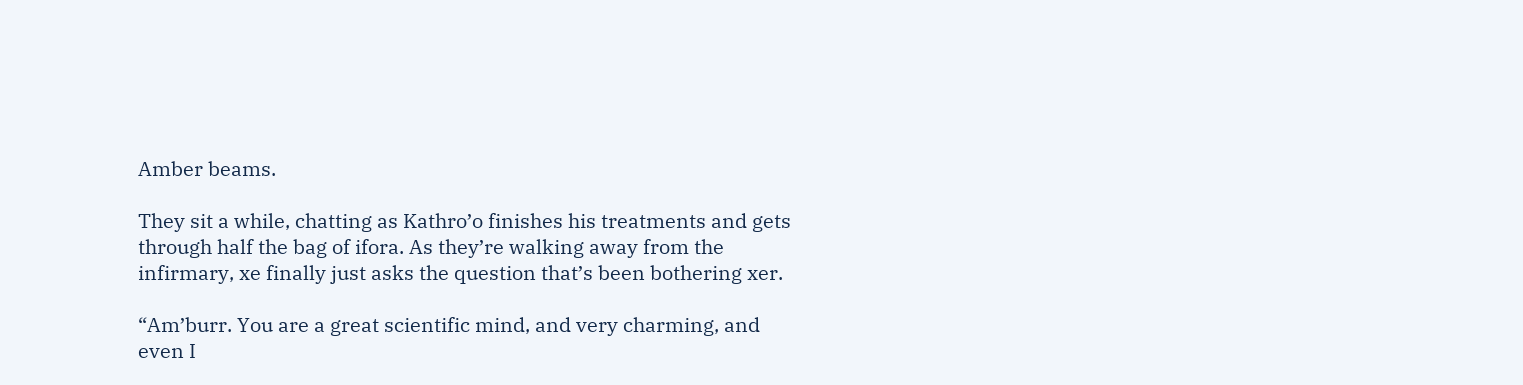Amber beams.

They sit a while, chatting as Kathro’o finishes his treatments and gets through half the bag of ifora. As they’re walking away from the infirmary, xe finally just asks the question that’s been bothering xer.

“Am’burr. You are a great scientific mind, and very charming, and even I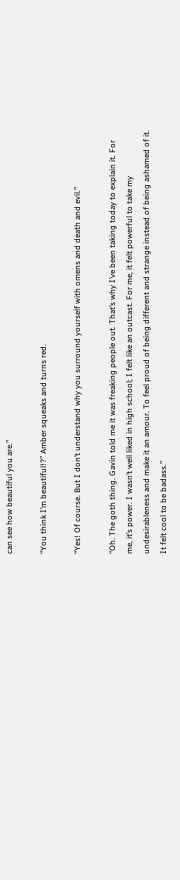can see how beautiful you are.”

“You think I’m beautiful!?” Amber squeaks and turns red.

“Yes! Of course. But I don’t understand why you surround yourself with omens and death and evil.”

“Oh. The goth thing. Gavin told me it was freaking people out. That’s why I’ve been taking today to explain it. For me, it’s power. I wasn’t well liked in high school; I felt like an outcast. For me, it felt powerful to take my undesirableness and make it an amour. To feel proud of being different and strange instead of being ashamed of it. It felt cool to be badass.”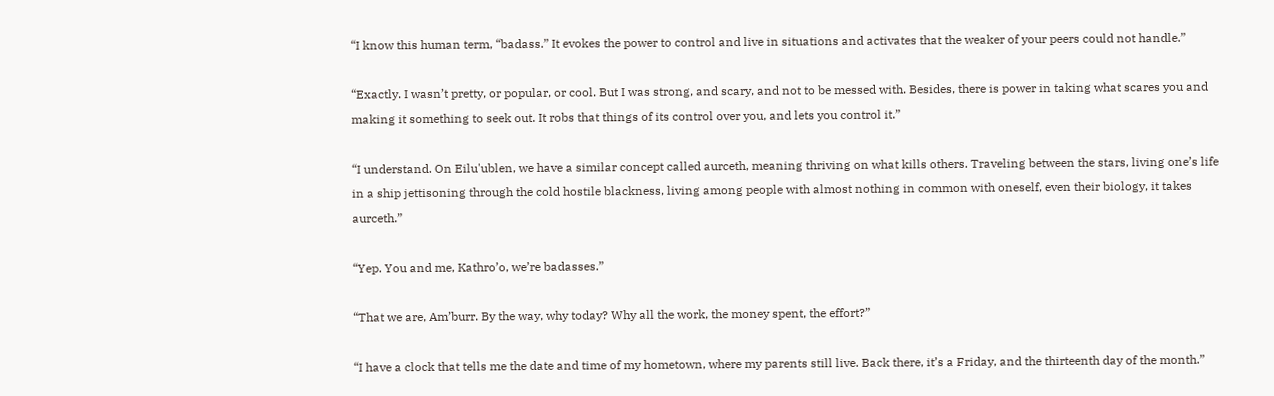“I know this human term, “badass.” It evokes the power to control and live in situations and activates that the weaker of your peers could not handle.”

“Exactly. I wasn’t pretty, or popular, or cool. But I was strong, and scary, and not to be messed with. Besides, there is power in taking what scares you and making it something to seek out. It robs that things of its control over you, and lets you control it.”

“I understand. On Eilu'ublen, we have a similar concept called aurceth, meaning thriving on what kills others. Traveling between the stars, living one’s life in a ship jettisoning through the cold hostile blackness, living among people with almost nothing in common with oneself, even their biology, it takes aurceth.”

“Yep. You and me, Kathro’o, we’re badasses.”

“That we are, Am’burr. By the way, why today? Why all the work, the money spent, the effort?”

“I have a clock that tells me the date and time of my hometown, where my parents still live. Back there, it’s a Friday, and the thirteenth day of the month.”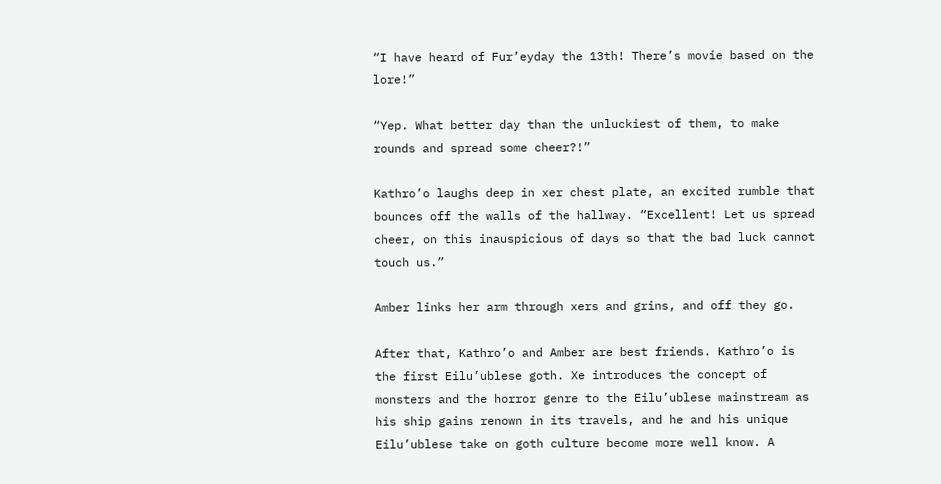“I have heard of Fur’eyday the 13th! There’s movie based on the lore!”

“Yep. What better day than the unluckiest of them, to make rounds and spread some cheer?!”

Kathro’o laughs deep in xer chest plate, an excited rumble that bounces off the walls of the hallway. “Excellent! Let us spread cheer, on this inauspicious of days so that the bad luck cannot touch us.”

Amber links her arm through xers and grins, and off they go.

After that, Kathro’o and Amber are best friends. Kathro’o is the first Eilu’ublese goth. Xe introduces the concept of monsters and the horror genre to the Eilu’ublese mainstream as his ship gains renown in its travels, and he and his unique Eilu’ublese take on goth culture become more well know. A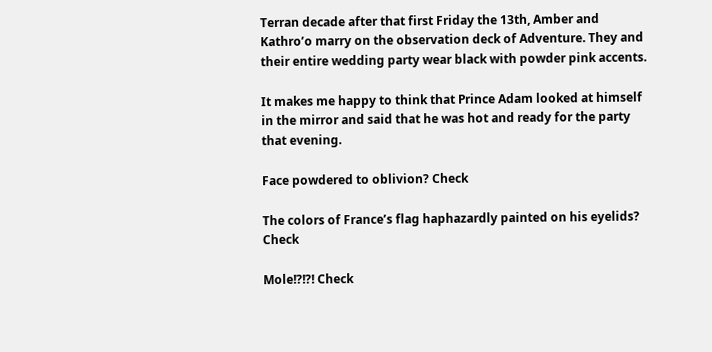Terran decade after that first Friday the 13th, Amber and Kathro’o marry on the observation deck of Adventure. They and their entire wedding party wear black with powder pink accents.

It makes me happy to think that Prince Adam looked at himself in the mirror and said that he was hot and ready for the party that evening.

Face powdered to oblivion? Check

The colors of France’s flag haphazardly painted on his eyelids? Check

Mole!?!?! Check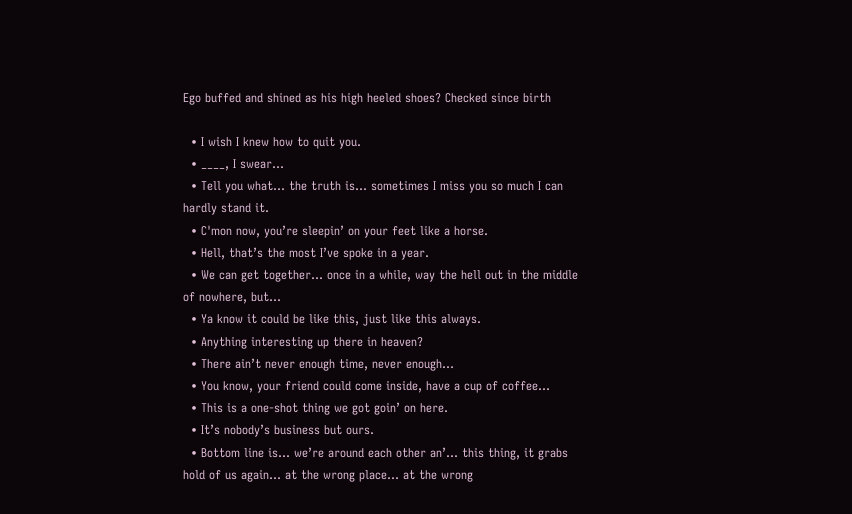Ego buffed and shined as his high heeled shoes? Checked since birth

  • I wish I knew how to quit you.
  • ____, I swear…
  • Tell you what… the truth is… sometimes I miss you so much I can hardly stand it.
  • C'mon now, you’re sleepin’ on your feet like a horse.
  • Hell, that’s the most I’ve spoke in a year.
  • We can get together… once in a while, way the hell out in the middle of nowhere, but…
  • Ya know it could be like this, just like this always.
  • Anything interesting up there in heaven?
  • There ain’t never enough time, never enough…
  • You know, your friend could come inside, have a cup of coffee…
  • This is a one-shot thing we got goin’ on here.
  • It’s nobody’s business but ours.
  • Bottom line is… we’re around each other an’… this thing, it grabs hold of us again… at the wrong place… at the wrong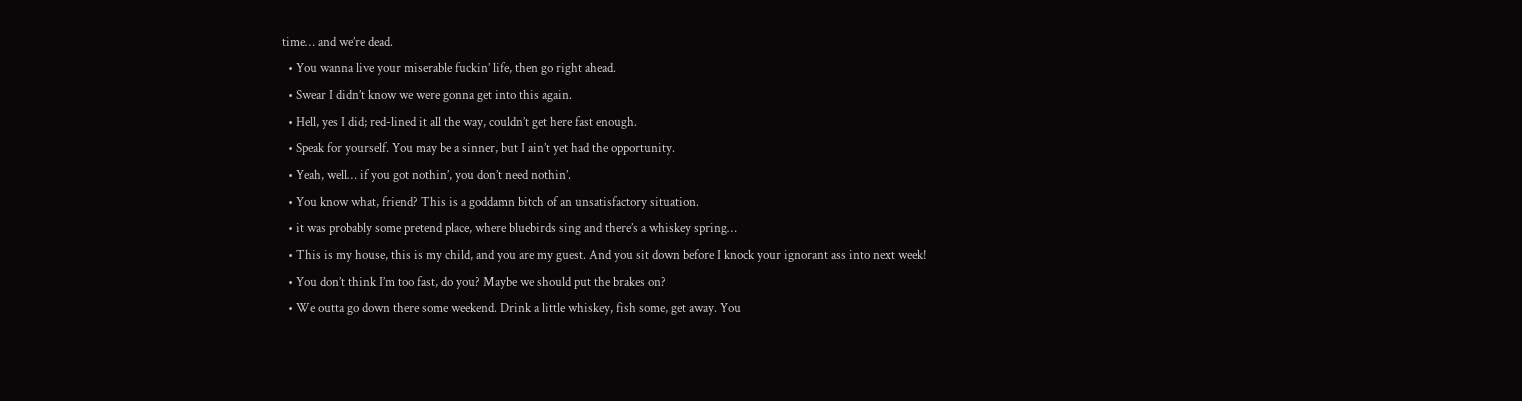time… and we’re dead.
  • You wanna live your miserable fuckin’ life, then go right ahead.
  • Swear I didn’t know we were gonna get into this again.
  • Hell, yes I did; red-lined it all the way, couldn’t get here fast enough.
  • Speak for yourself. You may be a sinner, but I ain’t yet had the opportunity.
  • Yeah, well… if you got nothin’, you don’t need nothin’.
  • You know what, friend? This is a goddamn bitch of an unsatisfactory situation.
  • it was probably some pretend place, where bluebirds sing and there’s a whiskey spring…
  • This is my house, this is my child, and you are my guest. And you sit down before I knock your ignorant ass into next week!
  • You don’t think I’m too fast, do you? Maybe we should put the brakes on?
  • We outta go down there some weekend. Drink a little whiskey, fish some, get away. You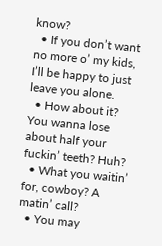know?
  • If you don’t want no more o’ my kids, I’ll be happy to just leave you alone.
  • How about it? You wanna lose about half your fuckin’ teeth? Huh?
  • What you waitin’ for, cowboy? A matin’ call?
  • You may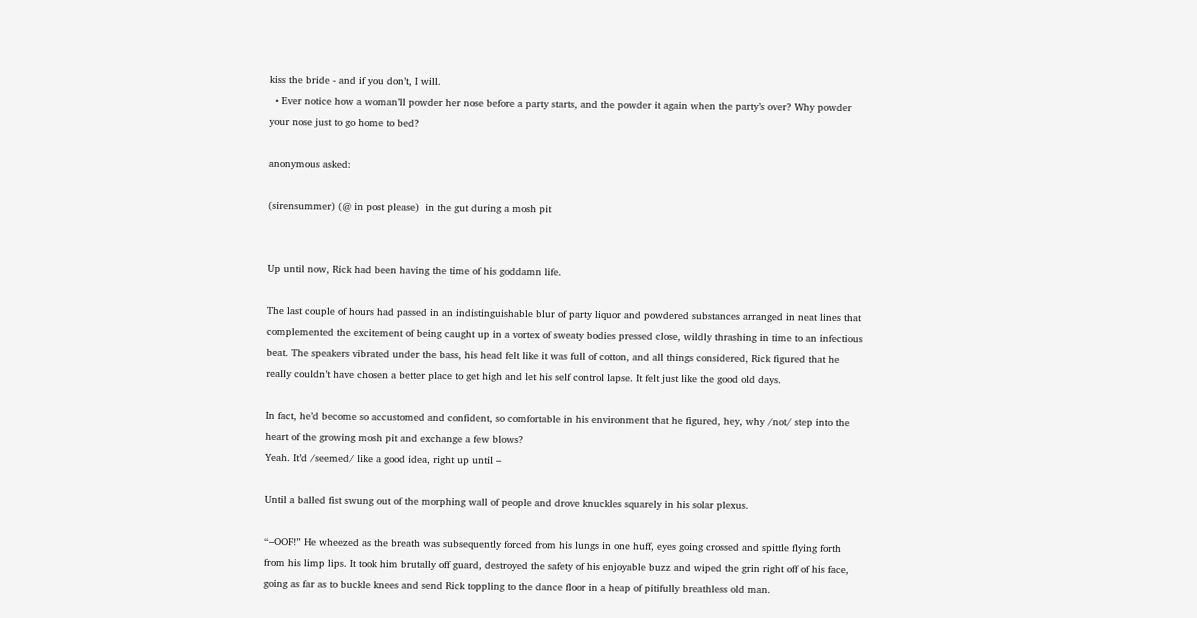kiss the bride - and if you don’t, I will.
  • Ever notice how a woman’ll powder her nose before a party starts, and the powder it again when the party’s over? Why powder your nose just to go home to bed?

anonymous asked:

(sirensummer) (@ in post please)  in the gut during a mosh pit


Up until now, Rick had been having the time of his goddamn life.

The last couple of hours had passed in an indistinguishable blur of party liquor and powdered substances arranged in neat lines that complemented the excitement of being caught up in a vortex of sweaty bodies pressed close, wildly thrashing in time to an infectious beat. The speakers vibrated under the bass, his head felt like it was full of cotton, and all things considered, Rick figured that he really couldn’t have chosen a better place to get high and let his self control lapse. It felt just like the good old days.

In fact, he’d become so accustomed and confident, so comfortable in his environment that he figured, hey, why /not/ step into the heart of the growing mosh pit and exchange a few blows?
Yeah. It’d /seemed/ like a good idea, right up until –

Until a balled fist swung out of the morphing wall of people and drove knuckles squarely in his solar plexus.

“–OOF!” He wheezed as the breath was subsequently forced from his lungs in one huff, eyes going crossed and spittle flying forth from his limp lips. It took him brutally off guard, destroyed the safety of his enjoyable buzz and wiped the grin right off of his face, going as far as to buckle knees and send Rick toppling to the dance floor in a heap of pitifully breathless old man.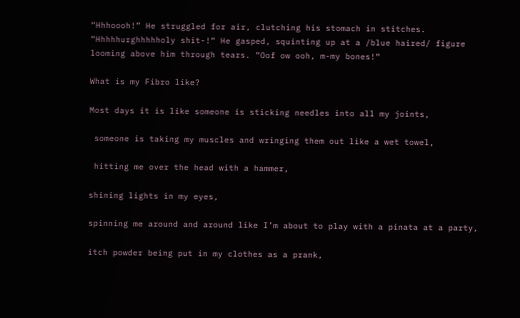“Hhhoooh!” He struggled for air, clutching his stomach in stitches. “Hhhhhurghhhhholy shit-!“ He gasped, squinting up at a /blue haired/ figure looming above him through tears. “Oof ow ooh, m-my bones!“

What is my Fibro like?

Most days it is like someone is sticking needles into all my joints,

 someone is taking my muscles and wringing them out like a wet towel,

 hitting me over the head with a hammer,

shining lights in my eyes,

spinning me around and around like I’m about to play with a pinata at a party,

itch powder being put in my clothes as a prank,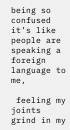being so confused it’s like people are speaking a foreign language to me,

 feeling my joints grind in my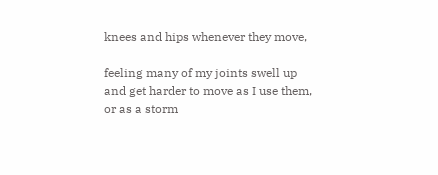knees and hips whenever they move,

feeling many of my joints swell up and get harder to move as I use them, or as a storm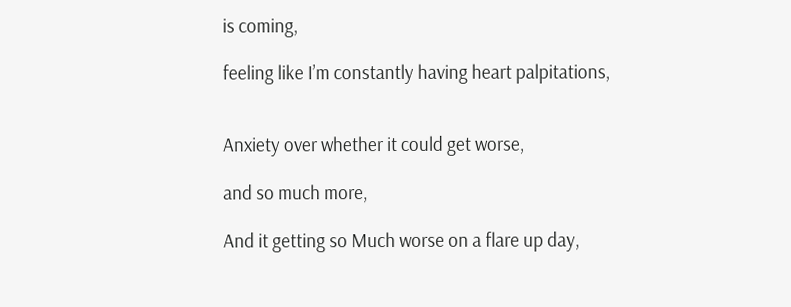is coming,

feeling like I’m constantly having heart palpitations,


Anxiety over whether it could get worse,

and so much more,

And it getting so Much worse on a flare up day,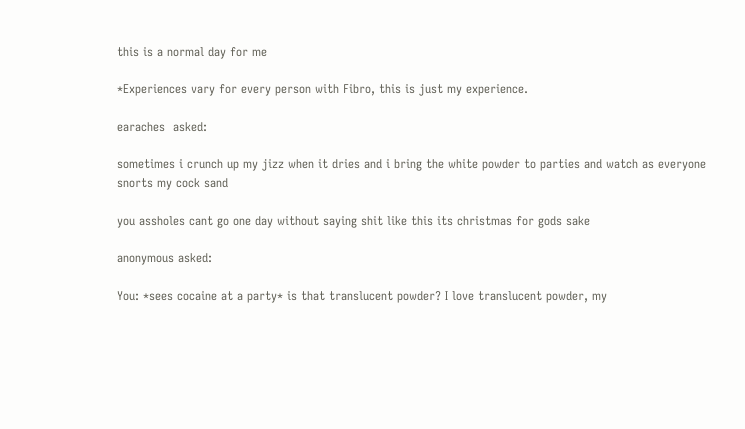this is a normal day for me

*Experiences vary for every person with Fibro, this is just my experience.

earaches  asked:

sometimes i crunch up my jizz when it dries and i bring the white powder to parties and watch as everyone snorts my cock sand

you assholes cant go one day without saying shit like this its christmas for gods sake

anonymous asked:

You: *sees cocaine at a party* is that translucent powder? I love translucent powder, my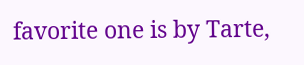favorite one is by Tarte,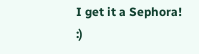I get it a Sephora! :)